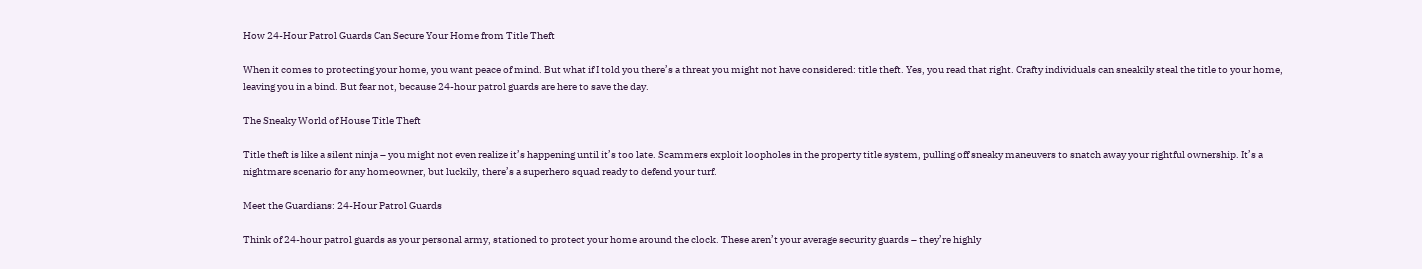How 24-Hour Patrol Guards Can Secure Your Home from Title Theft

When it comes to protecting your home, you want peace of mind. But what if I told you there’s a threat you might not have considered: title theft. Yes, you read that right. Crafty individuals can sneakily steal the title to your home, leaving you in a bind. But fear not, because 24-hour patrol guards are here to save the day.

The Sneaky World of House Title Theft

Title theft is like a silent ninja – you might not even realize it’s happening until it’s too late. Scammers exploit loopholes in the property title system, pulling off sneaky maneuvers to snatch away your rightful ownership. It’s a nightmare scenario for any homeowner, but luckily, there’s a superhero squad ready to defend your turf.

Meet the Guardians: 24-Hour Patrol Guards

Think of 24-hour patrol guards as your personal army, stationed to protect your home around the clock. These aren’t your average security guards – they’re highly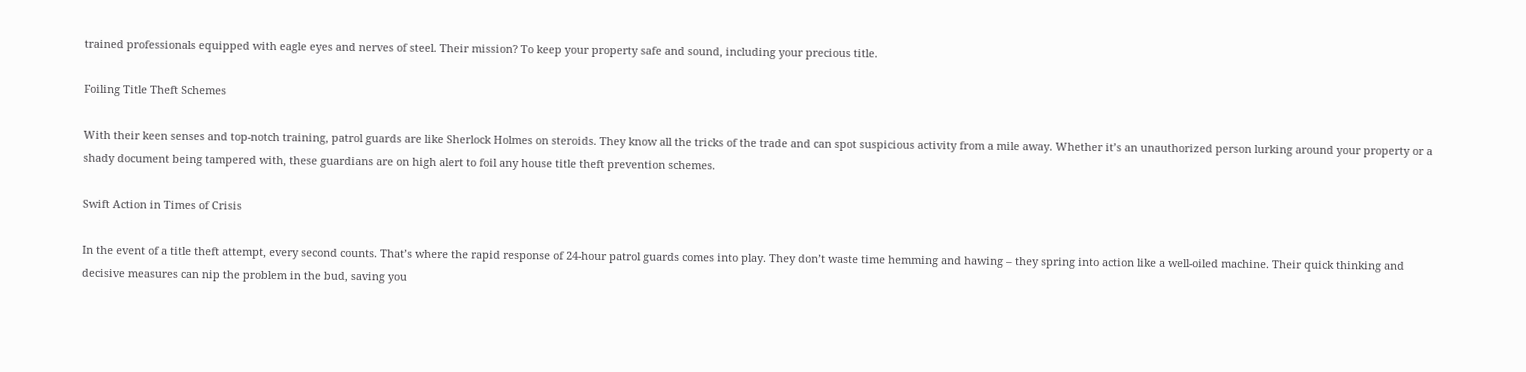trained professionals equipped with eagle eyes and nerves of steel. Their mission? To keep your property safe and sound, including your precious title.

Foiling Title Theft Schemes

With their keen senses and top-notch training, patrol guards are like Sherlock Holmes on steroids. They know all the tricks of the trade and can spot suspicious activity from a mile away. Whether it’s an unauthorized person lurking around your property or a shady document being tampered with, these guardians are on high alert to foil any house title theft prevention schemes.

Swift Action in Times of Crisis

In the event of a title theft attempt, every second counts. That’s where the rapid response of 24-hour patrol guards comes into play. They don’t waste time hemming and hawing – they spring into action like a well-oiled machine. Their quick thinking and decisive measures can nip the problem in the bud, saving you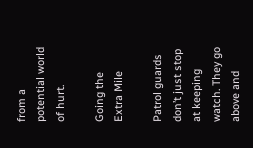from a potential world of hurt.

Going the Extra Mile

Patrol guards don’t just stop at keeping watch. They go above and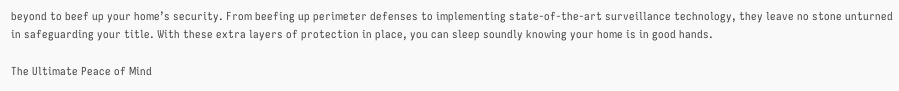beyond to beef up your home’s security. From beefing up perimeter defenses to implementing state-of-the-art surveillance technology, they leave no stone unturned in safeguarding your title. With these extra layers of protection in place, you can sleep soundly knowing your home is in good hands.

The Ultimate Peace of Mind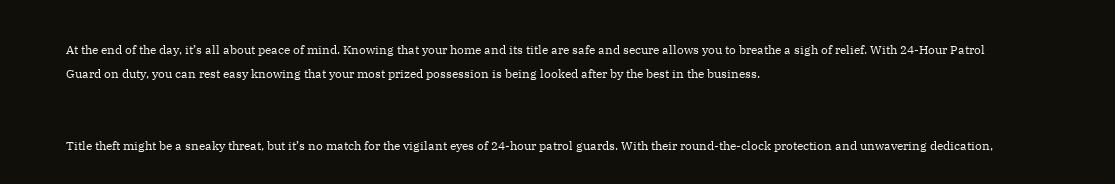At the end of the day, it’s all about peace of mind. Knowing that your home and its title are safe and secure allows you to breathe a sigh of relief. With 24-Hour Patrol Guard on duty, you can rest easy knowing that your most prized possession is being looked after by the best in the business.


Title theft might be a sneaky threat, but it’s no match for the vigilant eyes of 24-hour patrol guards. With their round-the-clock protection and unwavering dedication,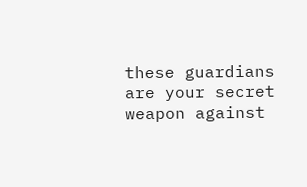these guardians are your secret weapon against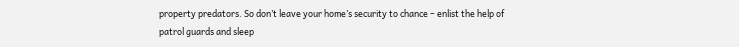property predators. So don’t leave your home’s security to chance – enlist the help of patrol guards and sleep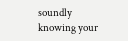soundly knowing your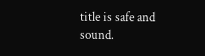title is safe and sound.